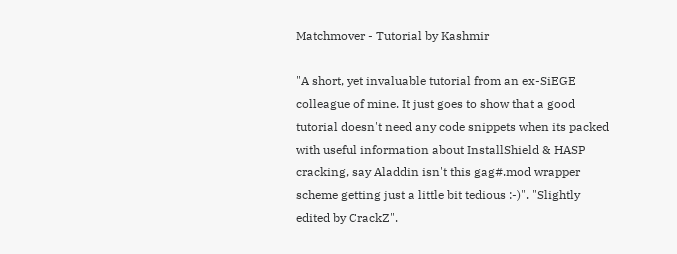Matchmover - Tutorial by Kashmir

"A short, yet invaluable tutorial from an ex-SiEGE colleague of mine. It just goes to show that a good tutorial doesn't need any code snippets when its packed with useful information about InstallShield & HASP cracking, say Aladdin isn't this gag#.mod wrapper scheme getting just a little bit tedious :-)". "Slightly edited by CrackZ".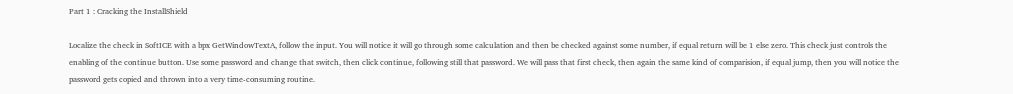Part 1 : Cracking the InstallShield

Localize the check in SoftICE with a bpx GetWindowTextA, follow the input. You will notice it will go through some calculation and then be checked against some number, if equal return will be 1 else zero. This check just controls the enabling of the continue button. Use some password and change that switch, then click continue, following still that password. We will pass that first check, then again the same kind of comparision, if equal jump, then you will notice the password gets copied and thrown into a very time-consuming routine.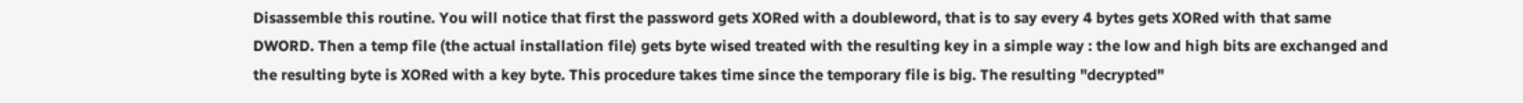Disassemble this routine. You will notice that first the password gets XORed with a doubleword, that is to say every 4 bytes gets XORed with that same DWORD. Then a temp file (the actual installation file) gets byte wised treated with the resulting key in a simple way : the low and high bits are exchanged and the resulting byte is XORed with a key byte. This procedure takes time since the temporary file is big. The resulting "decrypted"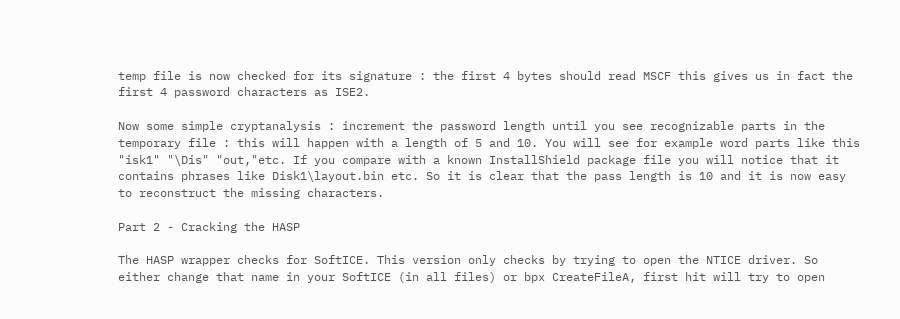temp file is now checked for its signature : the first 4 bytes should read MSCF this gives us in fact the first 4 password characters as ISE2.

Now some simple cryptanalysis : increment the password length until you see recognizable parts in the temporary file : this will happen with a length of 5 and 10. You will see for example word parts like this "isk1" "\Dis" "out,"etc. If you compare with a known InstallShield package file you will notice that it contains phrases like Disk1\layout.bin etc. So it is clear that the pass length is 10 and it is now easy to reconstruct the missing characters.

Part 2 - Cracking the HASP

The HASP wrapper checks for SoftICE. This version only checks by trying to open the NTICE driver. So either change that name in your SoftICE (in all files) or bpx CreateFileA, first hit will try to open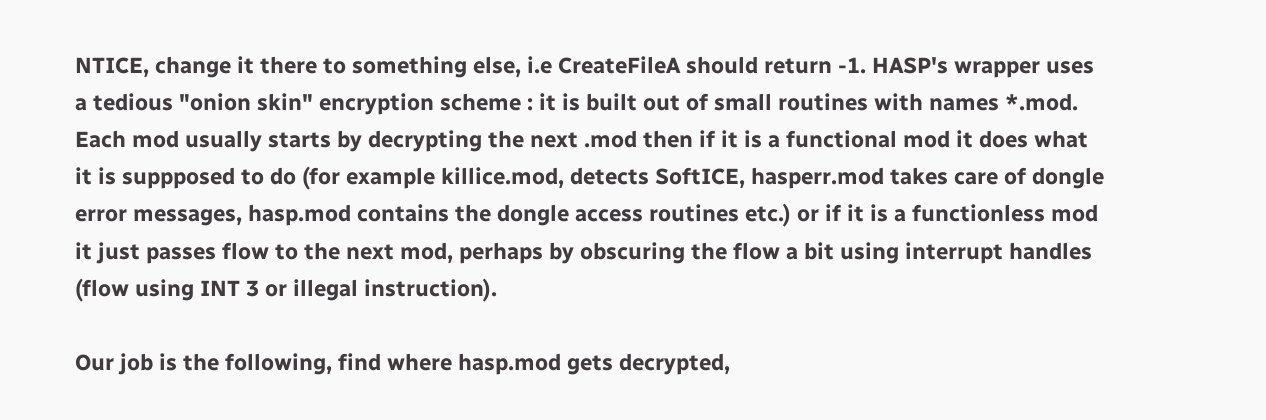NTICE, change it there to something else, i.e CreateFileA should return -1. HASP's wrapper uses a tedious "onion skin" encryption scheme : it is built out of small routines with names *.mod. Each mod usually starts by decrypting the next .mod then if it is a functional mod it does what it is suppposed to do (for example killice.mod, detects SoftICE, hasperr.mod takes care of dongle error messages, hasp.mod contains the dongle access routines etc.) or if it is a functionless mod it just passes flow to the next mod, perhaps by obscuring the flow a bit using interrupt handles (flow using INT 3 or illegal instruction).

Our job is the following, find where hasp.mod gets decrypted,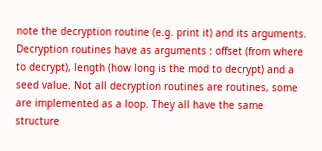note the decryption routine (e.g. print it) and its arguments. Decryption routines have as arguments : offset (from where to decrypt), length (how long is the mod to decrypt) and a seed value. Not all decryption routines are routines, some are implemented as a loop. They all have the same structure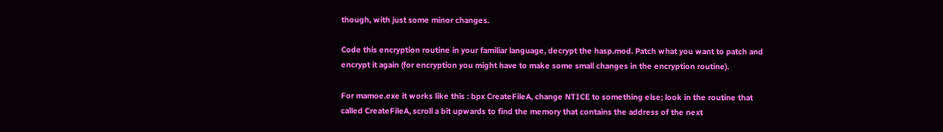though, with just some minor changes.

Code this encryption routine in your familiar language, decrypt the hasp.mod. Patch what you want to patch and encrypt it again (for encryption you might have to make some small changes in the encryption routine).

For mamoe.exe it works like this : bpx CreateFileA, change NTICE to something else; look in the routine that called CreateFileA, scroll a bit upwards to find the memory that contains the address of the next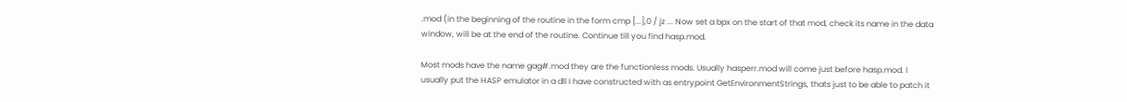.mod (in the beginning of the routine in the form cmp [...],0 / jz ... Now set a bpx on the start of that mod, check its name in the data window, will be at the end of the routine. Continue till you find hasp.mod.

Most mods have the name gag#.mod they are the functionless mods. Usually hasperr.mod will come just before hasp.mod. I usually put the HASP emulator in a dll I have constructed with as entrypoint GetEnvironmentStrings, thats just to be able to patch it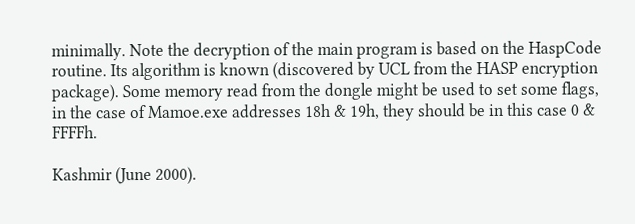minimally. Note the decryption of the main program is based on the HaspCode routine. Its algorithm is known (discovered by UCL from the HASP encryption package). Some memory read from the dongle might be used to set some flags, in the case of Mamoe.exe addresses 18h & 19h, they should be in this case 0 & FFFFh.

Kashmir (June 2000).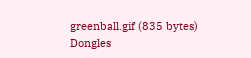greenball.gif (835 bytes) Dongles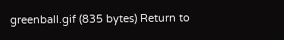greenball.gif (835 bytes) Return to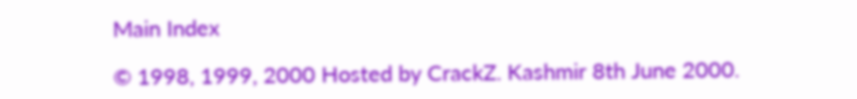Main Index

© 1998, 1999, 2000 Hosted by CrackZ. Kashmir 8th June 2000.